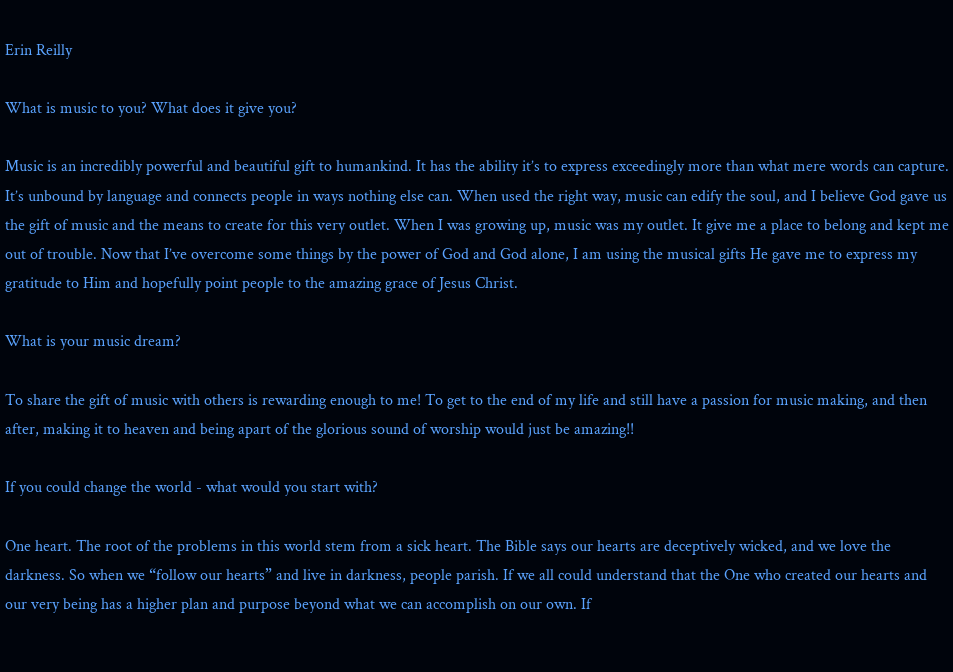Erin Reilly

What is music to you? What does it give you?

Music is an incredibly powerful and beautiful gift to humankind. It has the ability it’s to express exceedingly more than what mere words can capture. It’s unbound by language and connects people in ways nothing else can. When used the right way, music can edify the soul, and I believe God gave us the gift of music and the means to create for this very outlet. When I was growing up, music was my outlet. It give me a place to belong and kept me out of trouble. Now that I’ve overcome some things by the power of God and God alone, I am using the musical gifts He gave me to express my gratitude to Him and hopefully point people to the amazing grace of Jesus Christ.

What is your music dream?

To share the gift of music with others is rewarding enough to me! To get to the end of my life and still have a passion for music making, and then after, making it to heaven and being apart of the glorious sound of worship would just be amazing!!

If you could change the world - what would you start with?

One heart. The root of the problems in this world stem from a sick heart. The Bible says our hearts are deceptively wicked, and we love the darkness. So when we “follow our hearts” and live in darkness, people parish. If we all could understand that the One who created our hearts and our very being has a higher plan and purpose beyond what we can accomplish on our own. If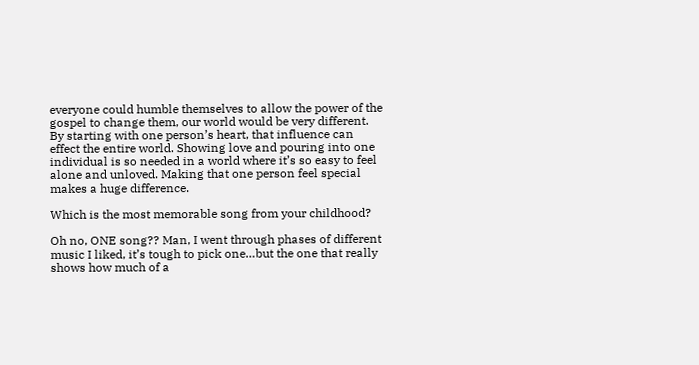everyone could humble themselves to allow the power of the gospel to change them, our world would be very different. By starting with one person’s heart, that influence can effect the entire world. Showing love and pouring into one individual is so needed in a world where it’s so easy to feel alone and unloved. Making that one person feel special makes a huge difference.

Which is the most memorable song from your childhood?

Oh no, ONE song?? Man, I went through phases of different music I liked, it’s tough to pick one…but the one that really shows how much of a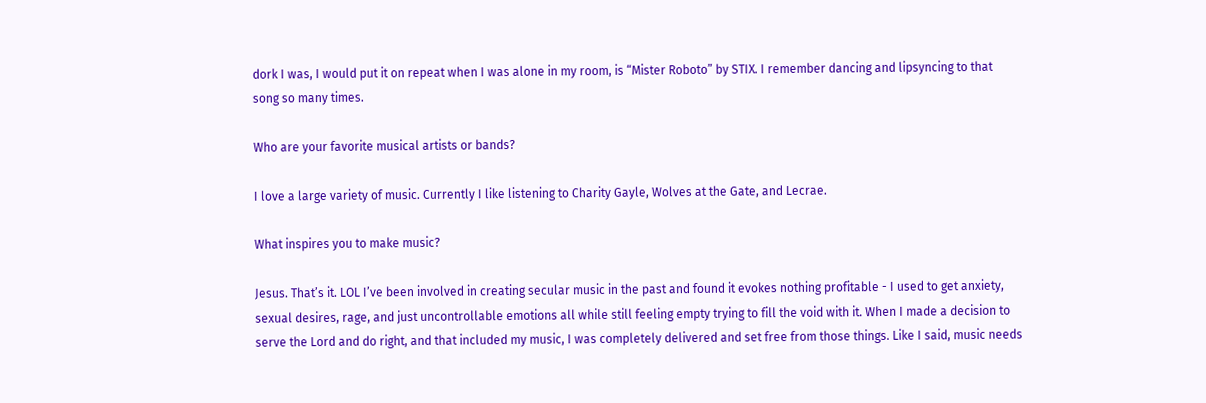dork I was, I would put it on repeat when I was alone in my room, is “Mister Roboto” by STIX. I remember dancing and lipsyncing to that song so many times.

Who are your favorite musical artists or bands?

I love a large variety of music. Currently I like listening to Charity Gayle, Wolves at the Gate, and Lecrae.

What inspires you to make music?

Jesus. That’s it. LOL I’ve been involved in creating secular music in the past and found it evokes nothing profitable - I used to get anxiety, sexual desires, rage, and just uncontrollable emotions all while still feeling empty trying to fill the void with it. When I made a decision to serve the Lord and do right, and that included my music, I was completely delivered and set free from those things. Like I said, music needs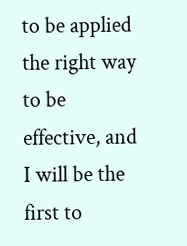to be applied the right way to be effective, and I will be the first to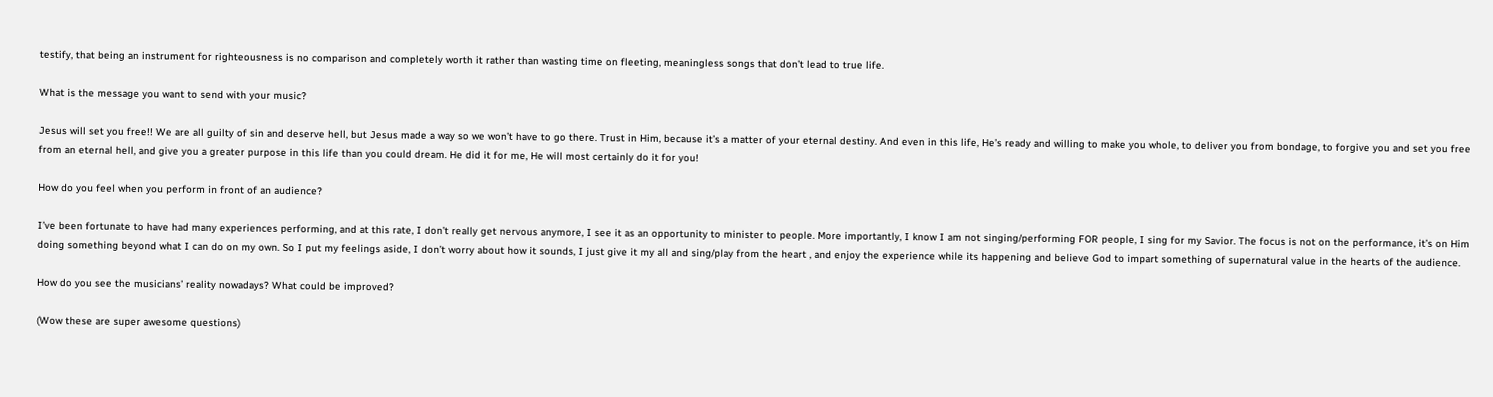testify, that being an instrument for righteousness is no comparison and completely worth it rather than wasting time on fleeting, meaningless songs that don’t lead to true life.

What is the message you want to send with your music?

Jesus will set you free!! We are all guilty of sin and deserve hell, but Jesus made a way so we won’t have to go there. Trust in Him, because it’s a matter of your eternal destiny. And even in this life, He’s ready and willing to make you whole, to deliver you from bondage, to forgive you and set you free from an eternal hell, and give you a greater purpose in this life than you could dream. He did it for me, He will most certainly do it for you!

How do you feel when you perform in front of an audience?

I’ve been fortunate to have had many experiences performing, and at this rate, I don’t really get nervous anymore, I see it as an opportunity to minister to people. More importantly, I know I am not singing/performing FOR people, I sing for my Savior. The focus is not on the performance, it’s on Him doing something beyond what I can do on my own. So I put my feelings aside, I don’t worry about how it sounds, I just give it my all and sing/play from the heart , and enjoy the experience while its happening and believe God to impart something of supernatural value in the hearts of the audience.

How do you see the musicians’ reality nowadays? What could be improved?

(Wow these are super awesome questions)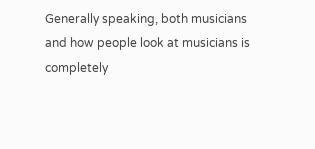Generally speaking, both musicians and how people look at musicians is completely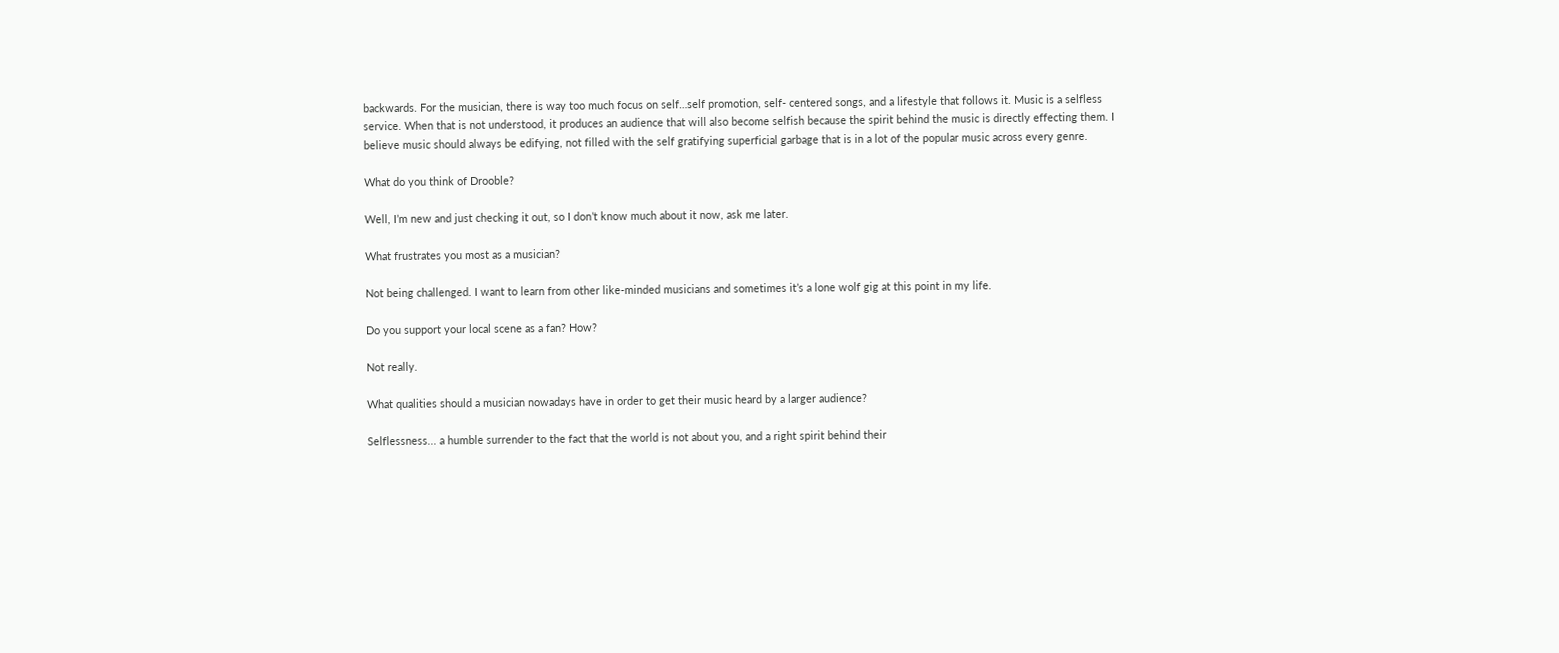backwards. For the musician, there is way too much focus on self…self promotion, self- centered songs, and a lifestyle that follows it. Music is a selfless service. When that is not understood, it produces an audience that will also become selfish because the spirit behind the music is directly effecting them. I believe music should always be edifying, not filled with the self gratifying superficial garbage that is in a lot of the popular music across every genre.

What do you think of Drooble?

Well, I’m new and just checking it out, so I don’t know much about it now, ask me later.

What frustrates you most as a musician?

Not being challenged. I want to learn from other like-minded musicians and sometimes it’s a lone wolf gig at this point in my life.

Do you support your local scene as a fan? How?

Not really.

What qualities should a musician nowadays have in order to get their music heard by a larger audience?

Selflessness... a humble surrender to the fact that the world is not about you, and a right spirit behind their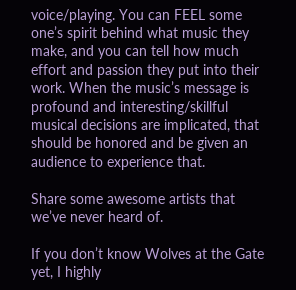voice/playing. You can FEEL some one’s spirit behind what music they make, and you can tell how much effort and passion they put into their work. When the music’s message is profound and interesting/skillful musical decisions are implicated, that should be honored and be given an audience to experience that.

Share some awesome artists that we’ve never heard of.

If you don’t know Wolves at the Gate yet, I highly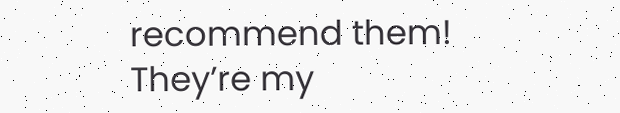recommend them! They’re my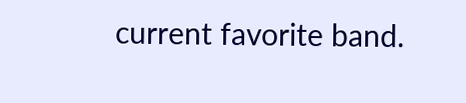current favorite band.